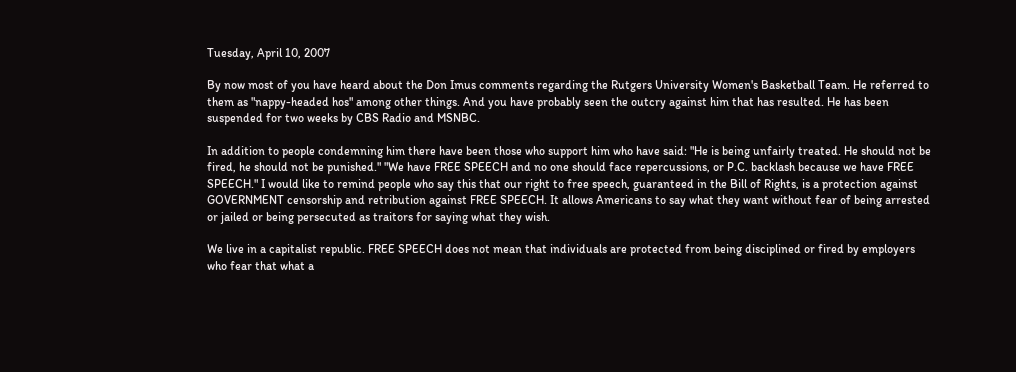Tuesday, April 10, 2007

By now most of you have heard about the Don Imus comments regarding the Rutgers University Women's Basketball Team. He referred to them as "nappy-headed hos" among other things. And you have probably seen the outcry against him that has resulted. He has been suspended for two weeks by CBS Radio and MSNBC.

In addition to people condemning him there have been those who support him who have said: "He is being unfairly treated. He should not be fired, he should not be punished." "We have FREE SPEECH and no one should face repercussions, or P.C. backlash because we have FREE SPEECH." I would like to remind people who say this that our right to free speech, guaranteed in the Bill of Rights, is a protection against GOVERNMENT censorship and retribution against FREE SPEECH. It allows Americans to say what they want without fear of being arrested or jailed or being persecuted as traitors for saying what they wish.

We live in a capitalist republic. FREE SPEECH does not mean that individuals are protected from being disciplined or fired by employers who fear that what a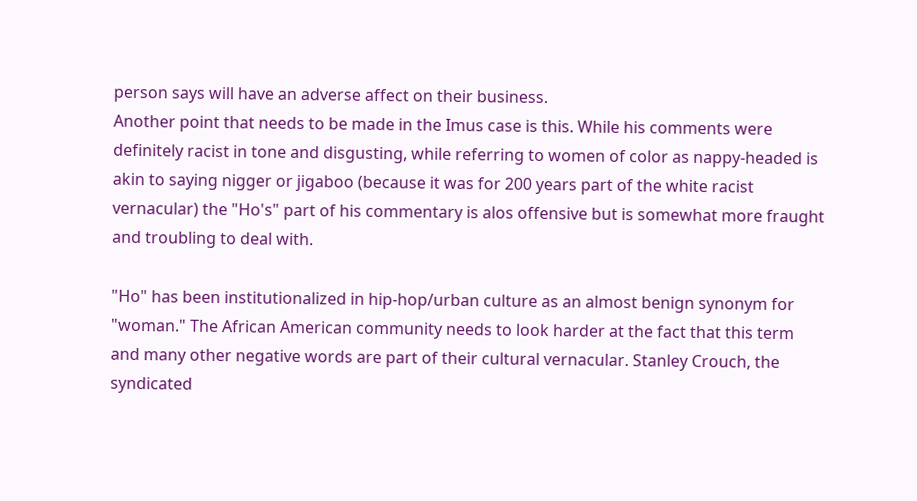person says will have an adverse affect on their business.
Another point that needs to be made in the Imus case is this. While his comments were definitely racist in tone and disgusting, while referring to women of color as nappy-headed is akin to saying nigger or jigaboo (because it was for 200 years part of the white racist vernacular) the "Ho's" part of his commentary is alos offensive but is somewhat more fraught and troubling to deal with.

"Ho" has been institutionalized in hip-hop/urban culture as an almost benign synonym for "woman." The African American community needs to look harder at the fact that this term and many other negative words are part of their cultural vernacular. Stanley Crouch, the syndicated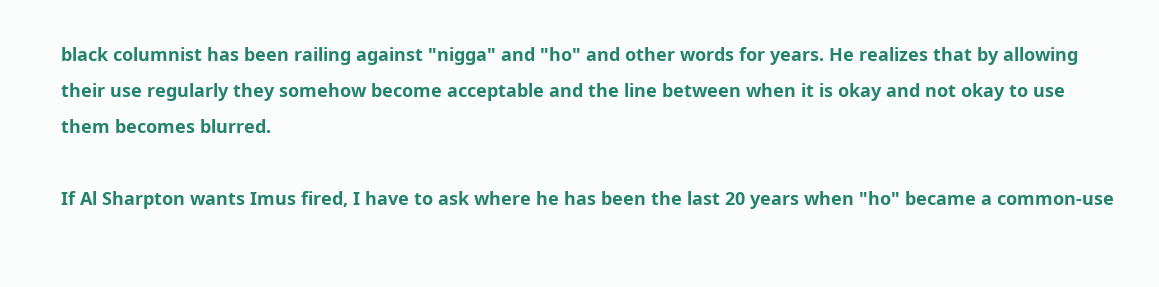black columnist has been railing against "nigga" and "ho" and other words for years. He realizes that by allowing their use regularly they somehow become acceptable and the line between when it is okay and not okay to use them becomes blurred.

If Al Sharpton wants Imus fired, I have to ask where he has been the last 20 years when "ho" became a common-use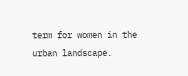term for women in the urban landscape.